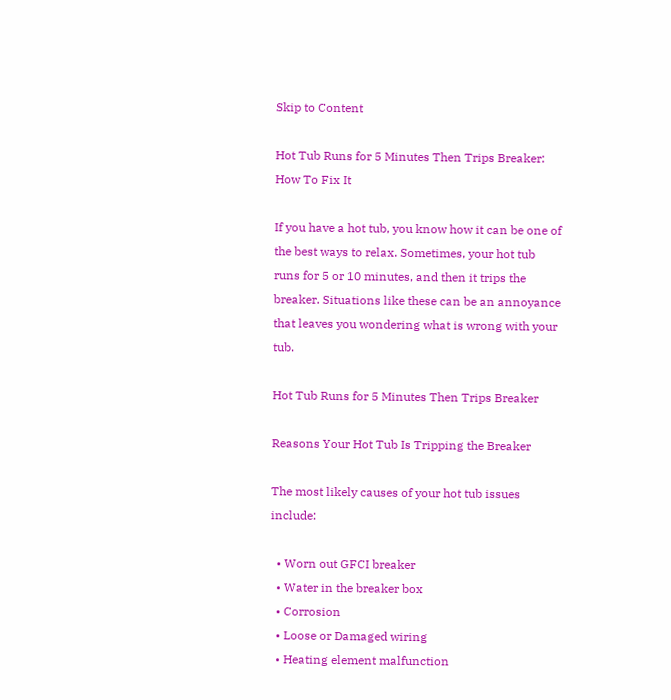Skip to Content

Hot Tub Runs for 5 Minutes Then Trips Breaker: How To Fix It

If you have a hot tub, you know how it can be one of the best ways to relax. Sometimes, your hot tub runs for 5 or 10 minutes, and then it trips the breaker. Situations like these can be an annoyance that leaves you wondering what is wrong with your tub.

Hot Tub Runs for 5 Minutes Then Trips Breaker

Reasons Your Hot Tub Is Tripping the Breaker

The most likely causes of your hot tub issues include:

  • Worn out GFCI breaker
  • Water in the breaker box
  • Corrosion
  • Loose or Damaged wiring
  • Heating element malfunction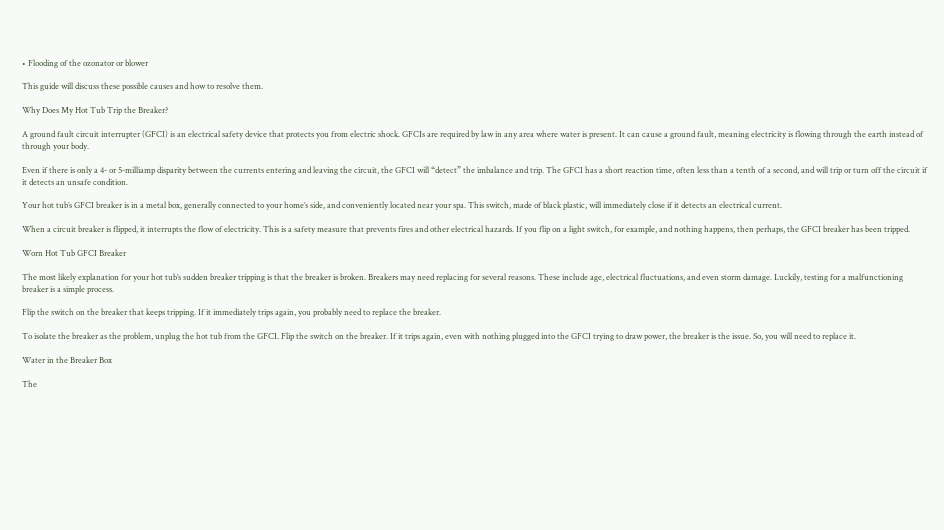• Flooding of the ozonator or blower

This guide will discuss these possible causes and how to resolve them.

Why Does My Hot Tub Trip the Breaker?

A ground fault circuit interrupter (GFCI) is an electrical safety device that protects you from electric shock. GFCIs are required by law in any area where water is present. It can cause a ground fault, meaning electricity is flowing through the earth instead of through your body.

Even if there is only a 4- or 5-milliamp disparity between the currents entering and leaving the circuit, the GFCI will “detect” the imbalance and trip. The GFCI has a short reaction time, often less than a tenth of a second, and will trip or turn off the circuit if it detects an unsafe condition.

Your hot tub’s GFCI breaker is in a metal box, generally connected to your home’s side, and conveniently located near your spa. This switch, made of black plastic, will immediately close if it detects an electrical current.

When a circuit breaker is flipped, it interrupts the flow of electricity. This is a safety measure that prevents fires and other electrical hazards. If you flip on a light switch, for example, and nothing happens, then perhaps, the GFCI breaker has been tripped.

Worn Hot Tub GFCI Breaker

The most likely explanation for your hot tub’s sudden breaker tripping is that the breaker is broken. Breakers may need replacing for several reasons. These include age, electrical fluctuations, and even storm damage. Luckily, testing for a malfunctioning breaker is a simple process.

Flip the switch on the breaker that keeps tripping. If it immediately trips again, you probably need to replace the breaker.

To isolate the breaker as the problem, unplug the hot tub from the GFCI. Flip the switch on the breaker. If it trips again, even with nothing plugged into the GFCI trying to draw power, the breaker is the issue. So, you will need to replace it.

Water in the Breaker Box

The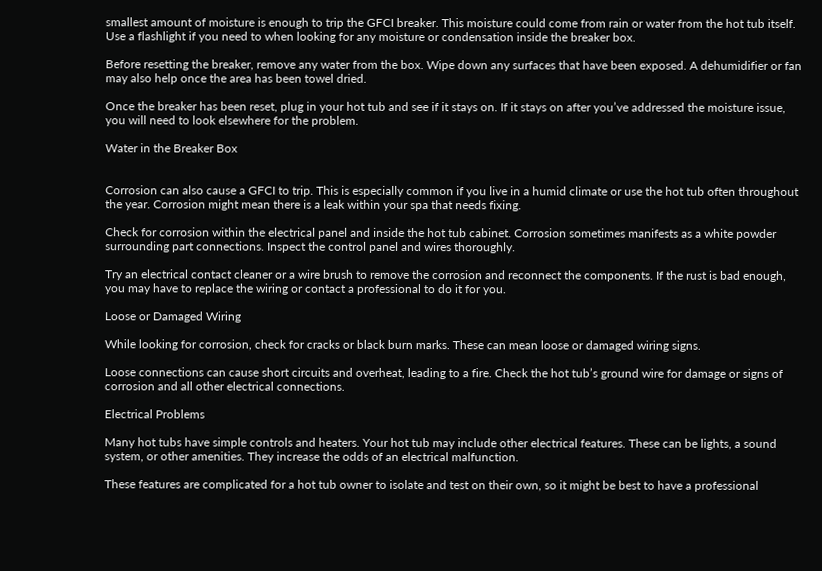smallest amount of moisture is enough to trip the GFCI breaker. This moisture could come from rain or water from the hot tub itself. Use a flashlight if you need to when looking for any moisture or condensation inside the breaker box.

Before resetting the breaker, remove any water from the box. Wipe down any surfaces that have been exposed. A dehumidifier or fan may also help once the area has been towel dried.

Once the breaker has been reset, plug in your hot tub and see if it stays on. If it stays on after you’ve addressed the moisture issue, you will need to look elsewhere for the problem.

Water in the Breaker Box


Corrosion can also cause a GFCI to trip. This is especially common if you live in a humid climate or use the hot tub often throughout the year. Corrosion might mean there is a leak within your spa that needs fixing.

Check for corrosion within the electrical panel and inside the hot tub cabinet. Corrosion sometimes manifests as a white powder surrounding part connections. Inspect the control panel and wires thoroughly.

Try an electrical contact cleaner or a wire brush to remove the corrosion and reconnect the components. If the rust is bad enough, you may have to replace the wiring or contact a professional to do it for you.

Loose or Damaged Wiring

While looking for corrosion, check for cracks or black burn marks. These can mean loose or damaged wiring signs.

Loose connections can cause short circuits and overheat, leading to a fire. Check the hot tub’s ground wire for damage or signs of corrosion and all other electrical connections.

Electrical Problems

Many hot tubs have simple controls and heaters. Your hot tub may include other electrical features. These can be lights, a sound system, or other amenities. They increase the odds of an electrical malfunction.

These features are complicated for a hot tub owner to isolate and test on their own, so it might be best to have a professional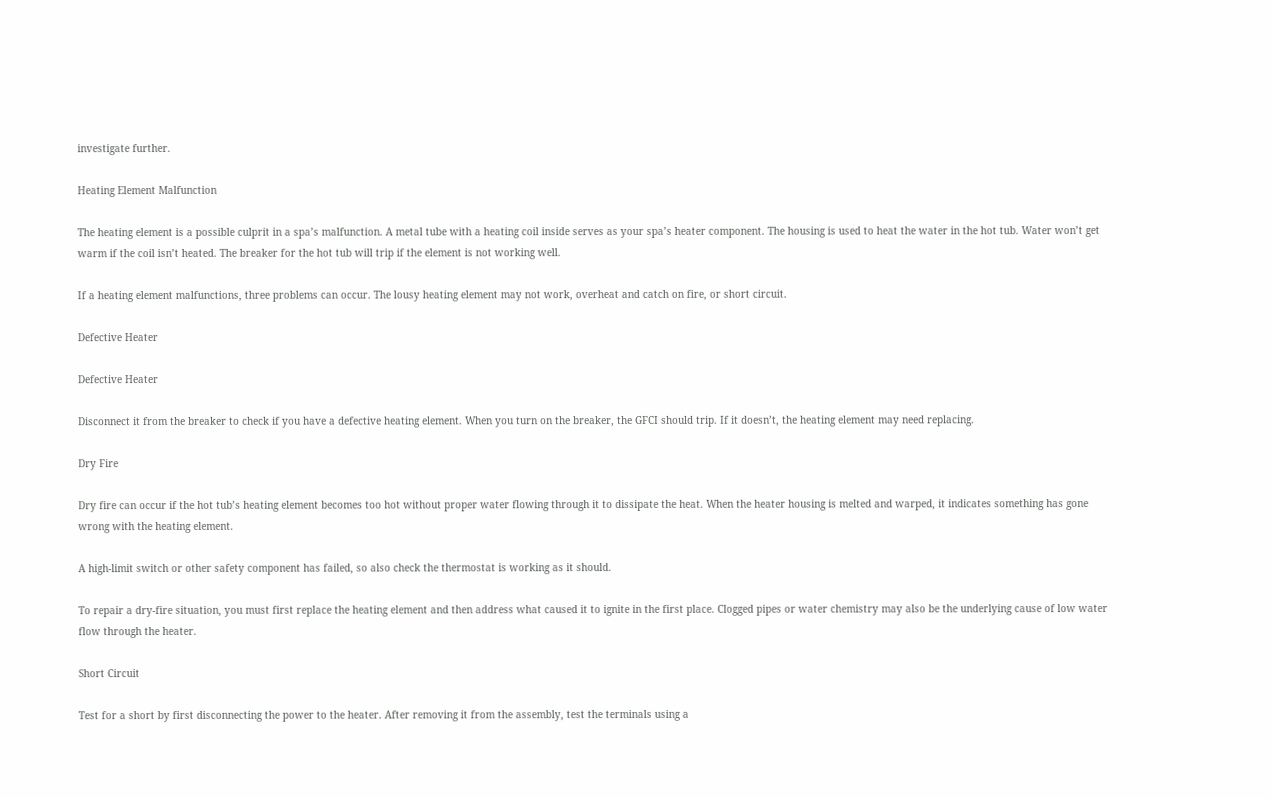investigate further.

Heating Element Malfunction

The heating element is a possible culprit in a spa’s malfunction. A metal tube with a heating coil inside serves as your spa’s heater component. The housing is used to heat the water in the hot tub. Water won’t get warm if the coil isn’t heated. The breaker for the hot tub will trip if the element is not working well.

If a heating element malfunctions, three problems can occur. The lousy heating element may not work, overheat and catch on fire, or short circuit.

Defective Heater

Defective Heater

Disconnect it from the breaker to check if you have a defective heating element. When you turn on the breaker, the GFCI should trip. If it doesn’t, the heating element may need replacing.

Dry Fire

Dry fire can occur if the hot tub’s heating element becomes too hot without proper water flowing through it to dissipate the heat. When the heater housing is melted and warped, it indicates something has gone wrong with the heating element.

A high-limit switch or other safety component has failed, so also check the thermostat is working as it should.

To repair a dry-fire situation, you must first replace the heating element and then address what caused it to ignite in the first place. Clogged pipes or water chemistry may also be the underlying cause of low water flow through the heater.

Short Circuit

Test for a short by first disconnecting the power to the heater. After removing it from the assembly, test the terminals using a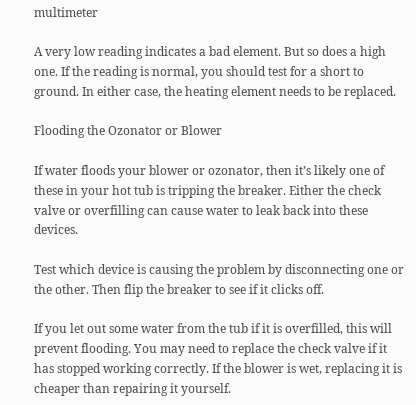multimeter

A very low reading indicates a bad element. But so does a high one. If the reading is normal, you should test for a short to ground. In either case, the heating element needs to be replaced.

Flooding the Ozonator or Blower

If water floods your blower or ozonator, then it’s likely one of these in your hot tub is tripping the breaker. Either the check valve or overfilling can cause water to leak back into these devices.

Test which device is causing the problem by disconnecting one or the other. Then flip the breaker to see if it clicks off.

If you let out some water from the tub if it is overfilled, this will prevent flooding. You may need to replace the check valve if it has stopped working correctly. If the blower is wet, replacing it is cheaper than repairing it yourself.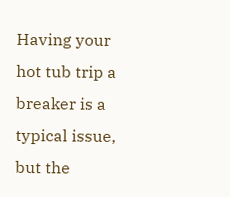Having your hot tub trip a breaker is a typical issue, but the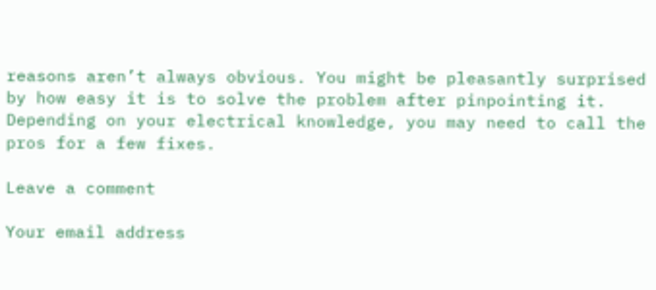reasons aren’t always obvious. You might be pleasantly surprised by how easy it is to solve the problem after pinpointing it. Depending on your electrical knowledge, you may need to call the pros for a few fixes.

Leave a comment

Your email address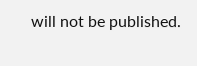will not be published.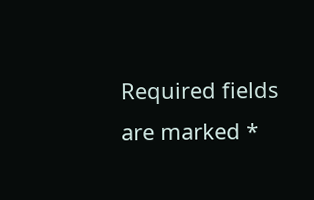Required fields are marked *